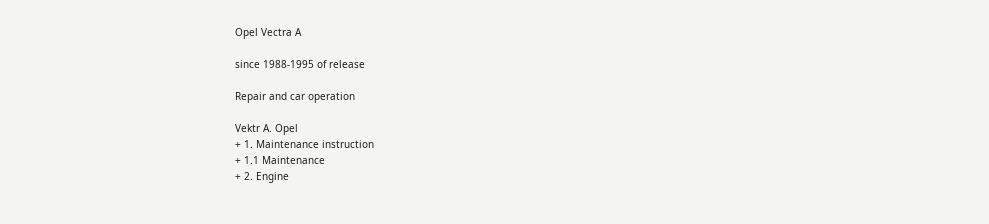Opel Vectra A

since 1988-1995 of release

Repair and car operation

Vektr A. Opel
+ 1. Maintenance instruction
+ 1.1 Maintenance
+ 2. Engine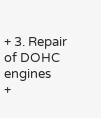+ 3. Repair of DOHC engines
+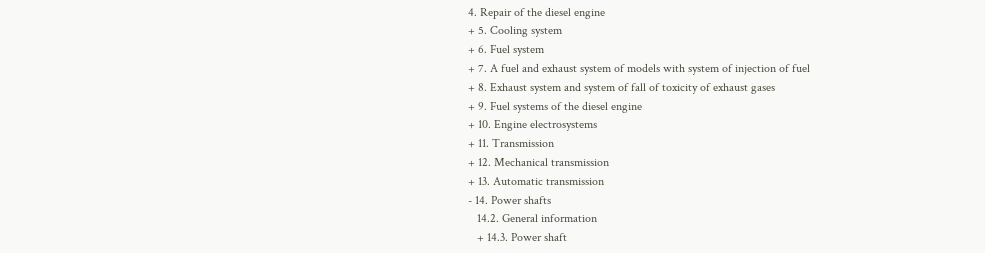4. Repair of the diesel engine
+ 5. Cooling system
+ 6. Fuel system
+ 7. A fuel and exhaust system of models with system of injection of fuel
+ 8. Exhaust system and system of fall of toxicity of exhaust gases
+ 9. Fuel systems of the diesel engine
+ 10. Engine electrosystems
+ 11. Transmission
+ 12. Mechanical transmission
+ 13. Automatic transmission
- 14. Power shafts
   14.2. General information
   + 14.3. Power shaft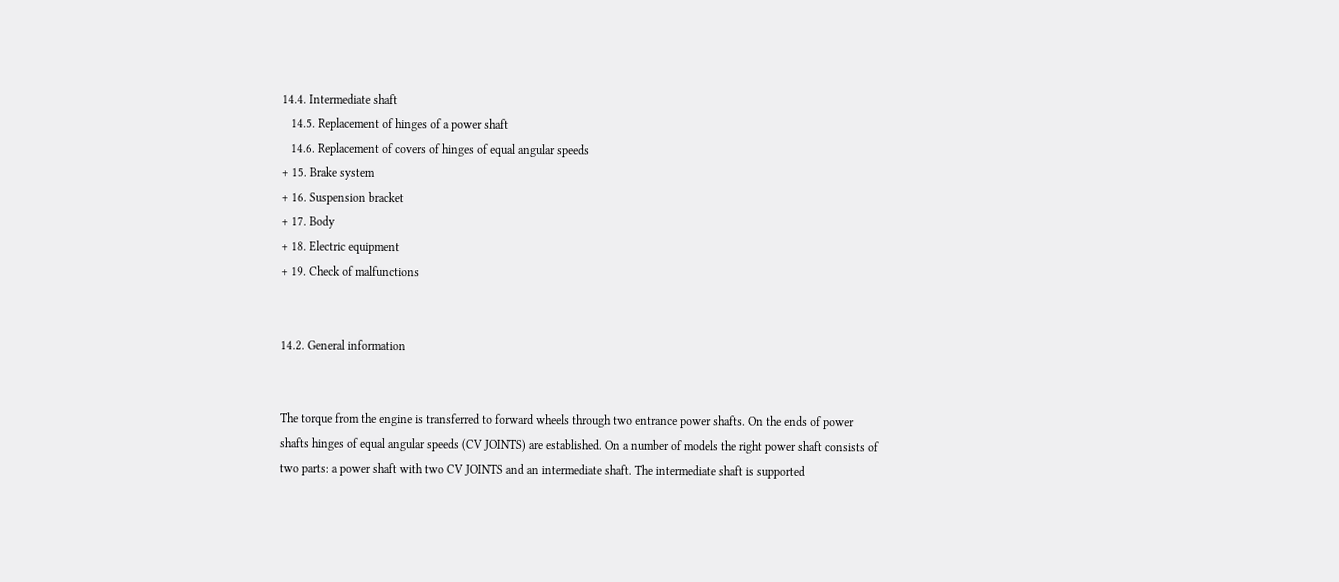14.4. Intermediate shaft
   14.5. Replacement of hinges of a power shaft
   14.6. Replacement of covers of hinges of equal angular speeds
+ 15. Brake system
+ 16. Suspension bracket
+ 17. Body
+ 18. Electric equipment
+ 19. Check of malfunctions


14.2. General information


The torque from the engine is transferred to forward wheels through two entrance power shafts. On the ends of power shafts hinges of equal angular speeds (CV JOINTS) are established. On a number of models the right power shaft consists of two parts: a power shaft with two CV JOINTS and an intermediate shaft. The intermediate shaft is supported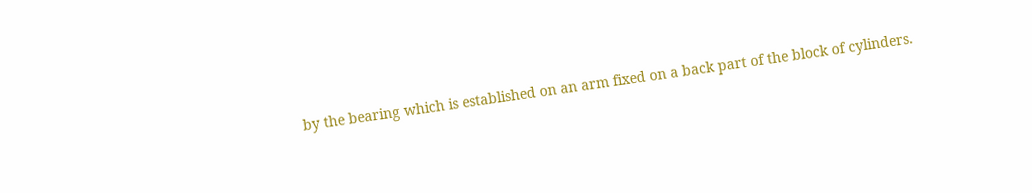by the bearing which is established on an arm fixed on a back part of the block of cylinders.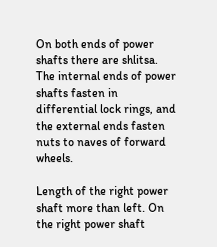On both ends of power shafts there are shlitsa. The internal ends of power shafts fasten in differential lock rings, and the external ends fasten nuts to naves of forward wheels.

Length of the right power shaft more than left. On the right power shaft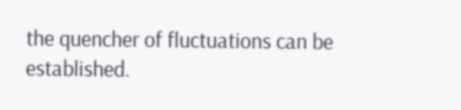the quencher of fluctuations can be established.